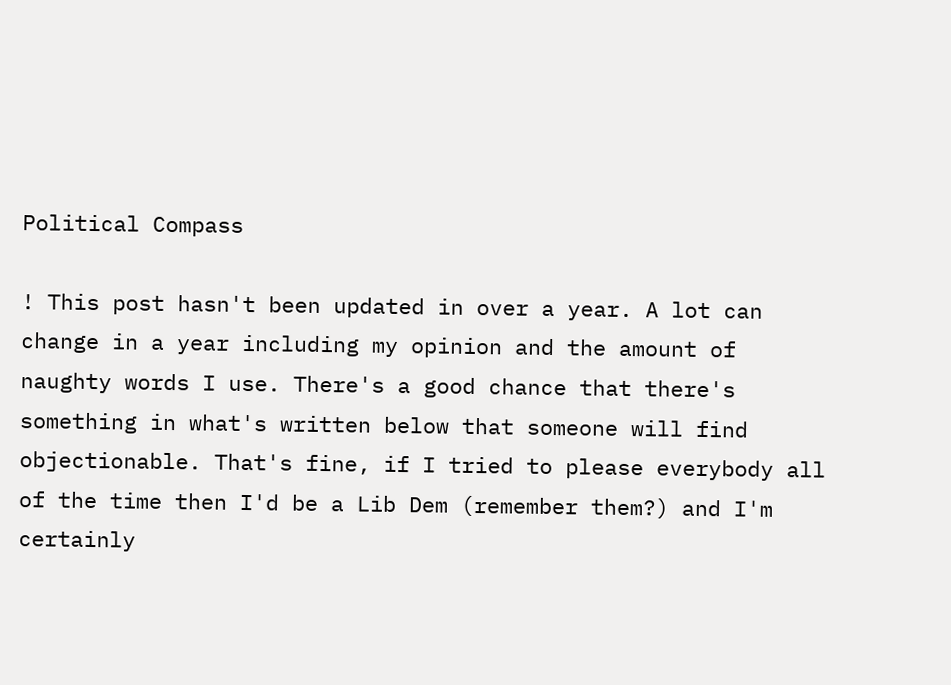Political Compass

! This post hasn't been updated in over a year. A lot can change in a year including my opinion and the amount of naughty words I use. There's a good chance that there's something in what's written below that someone will find objectionable. That's fine, if I tried to please everybody all of the time then I'd be a Lib Dem (remember them?) and I'm certainly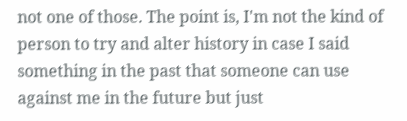not one of those. The point is, I'm not the kind of person to try and alter history in case I said something in the past that someone can use against me in the future but just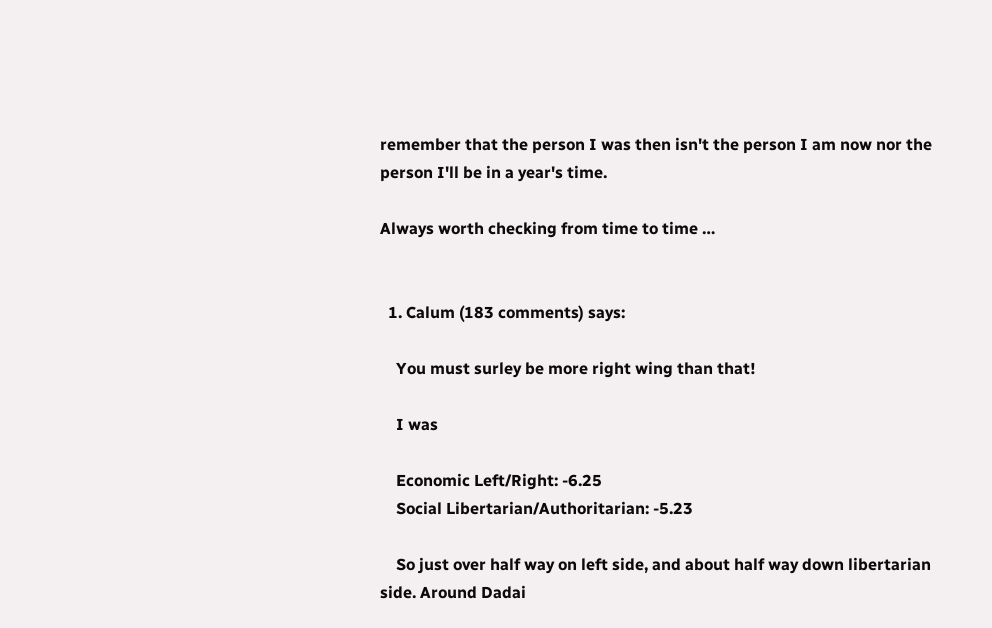remember that the person I was then isn't the person I am now nor the person I'll be in a year's time.

Always worth checking from time to time …


  1. Calum (183 comments) says:

    You must surley be more right wing than that!

    I was

    Economic Left/Right: -6.25
    Social Libertarian/Authoritarian: -5.23

    So just over half way on left side, and about half way down libertarian side. Around Dadai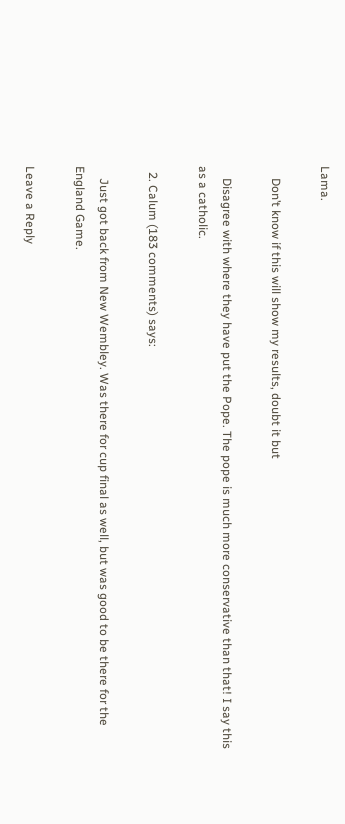Lama.

    Don’t know if this will show my results, doubt it but

    Disagree with where they have put the Pope. The pope is much more conservative than that! I say this as a catholic.

  2. Calum (183 comments) says:

    Just got back from New Wembley. Was there for cup final as well, but was good to be there for the England Game.

Leave a Reply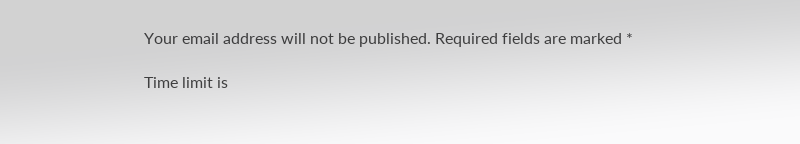Your email address will not be published. Required fields are marked *

Time limit is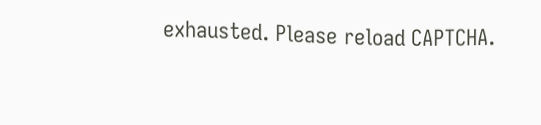exhausted. Please reload CAPTCHA.